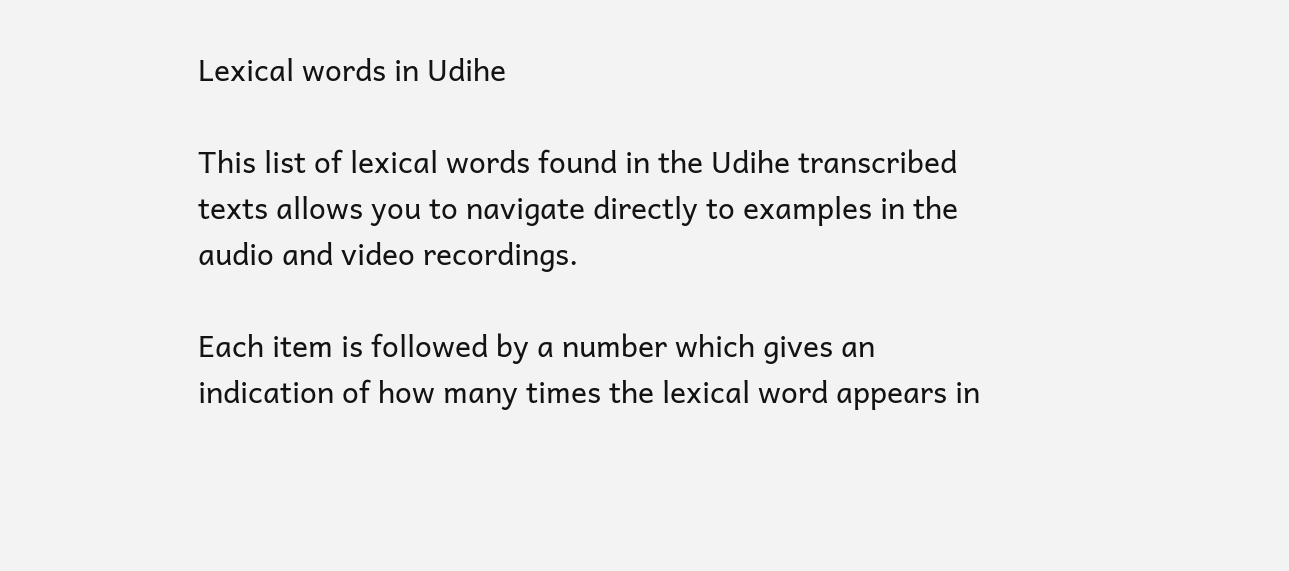Lexical words in Udihe

This list of lexical words found in the Udihe transcribed texts allows you to navigate directly to examples in the audio and video recordings.

Each item is followed by a number which gives an indication of how many times the lexical word appears in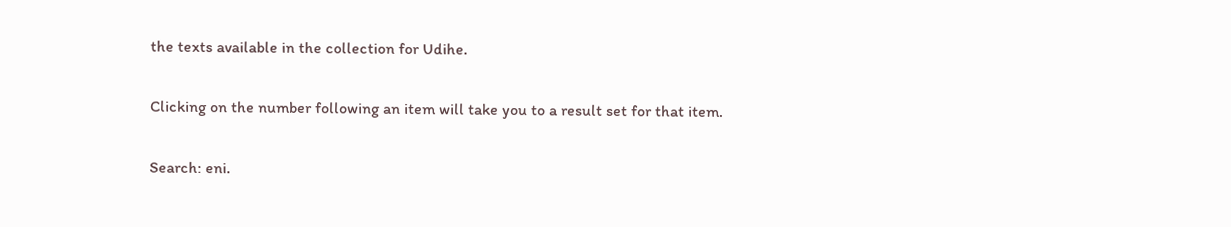the texts available in the collection for Udihe.

Clicking on the number following an item will take you to a result set for that item.

Search: eni.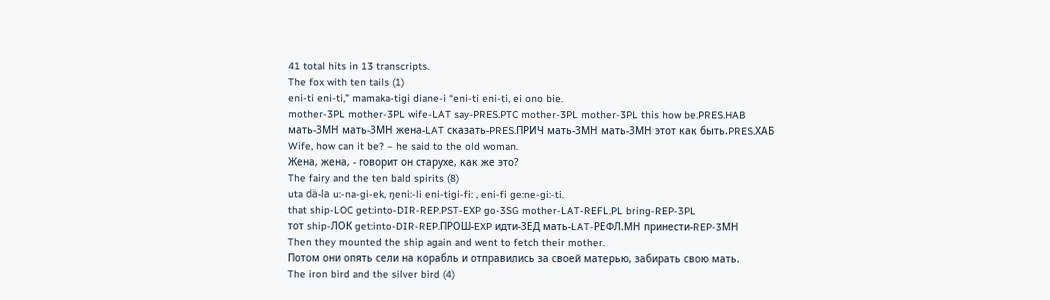41 total hits in 13 transcripts.
The fox with ten tails (1)
eni-ti eni-ti,” mamaka-tigi diane-i “eni-ti eni-ti, ei ono bie.
mother-3PL mother-3PL wife-LAT say-PRES.PTC mother-3PL mother-3PL this how be.PRES.HAB
мать-3МН мать-3МН жена-LAT сказать-PRES.ПРИЧ мать-3МН мать-3МН этот как быть.PRES.ХАБ
Wife, how can it be? – he said to the old woman.
Жена, жена, - говорит он старухе, как же это?
The fairy and the ten bald spirits (8)
uta dä-la u:-na-gi-ek, ŋeni:-li eni-tigi-fi: , eni-fi ge:ne-gi:-ti.
that ship-LOC get:into-DIR-REP.PST-EXP go-3SG mother-LAT-REFL.PL bring-REP-3PL
тот ship-ЛОК get:into-DIR-REP.ПРОШ-EXP идти-3ЕД мать-LAT-РЕФЛ.МН принести-REP-3МН
Then they mounted the ship again and went to fetch their mother.
Потом они опять сели на корабль и отправились за своей матерью, забирать свою мать.
The iron bird and the silver bird (4)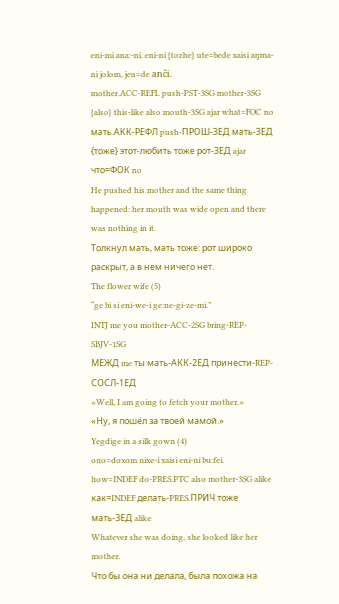eni-mi ana:-ni, eni-ni {tozhe} ute=bede xaisi aŋma-ni jolom, jeu=de anči.
mother.ACC-REFL push-PST-3SG mother-3SG {also} this-like also mouth-3SG ajar what=FOC no
мать.АКК-РЕФЛ push-ПРОШ-3ЕД мать-3ЕД {тоже} этот-любить тоже рот-3ЕД ajar что=ФОК no
He pushed his mother and the same thing happened: her mouth was wide open and there was nothing in it.
Толкнул мать, мать тоже: рот широко раскрыт, а в нем ничего нет.
The flower wife (5)
“ge bi si eni-we-i ge:ne-gi-ze-mi.”
INTJ me you mother-ACC-2SG bring-REP-SBJV-1SG
МЕЖД me ты мать-АКК-2ЕД принести-REP-СОСЛ-1ЕД
«Well, I am going to fetch your mother.»
«Ну, я пошёл за твоей мамой.»
Yegdige in a silk gown (4)
ono=doxom nixe-i xaisi eni-ni bu:fei.
how=INDEF do-PRES.PTC also mother-3SG alike
как=INDEF делать-PRES.ПРИЧ тоже мать-3ЕД alike
Whatever she was doing, she looked like her mother.
Что бы она ни делала, была похожа на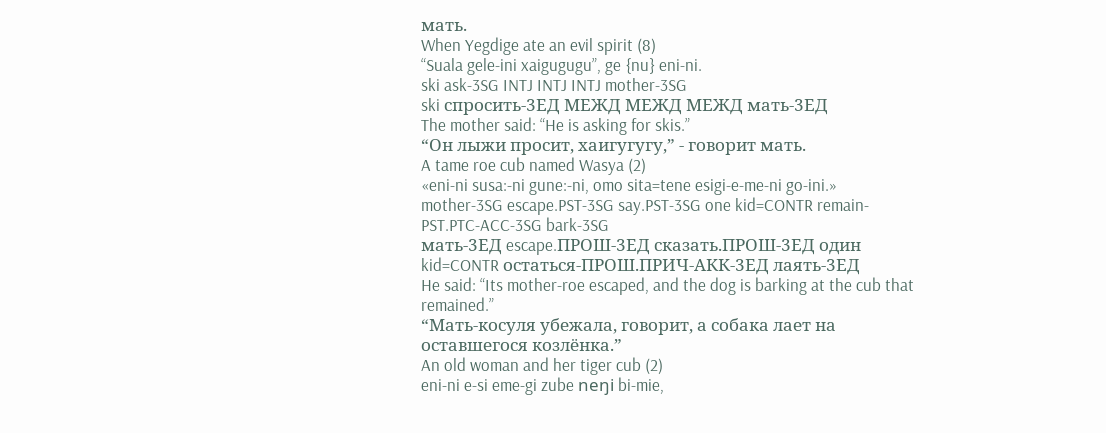мать.
When Yegdige ate an evil spirit (8)
“Suala gele-ini xaigugugu”, ge {nu} eni-ni.
ski ask-3SG INTJ INTJ INTJ mother-3SG
ski спросить-3ЕД МЕЖД МЕЖД МЕЖД мать-3ЕД
The mother said: “He is asking for skis.”
“Он лыжи просит, хаигугугу,” - говорит мать.
A tame roe cub named Wasya (2)
«eni-ni susa:-ni gune:-ni, omo sita=tene esigi-e-me-ni go-ini.»
mother-3SG escape.PST-3SG say.PST-3SG one kid=CONTR remain-PST.PTC-ACC-3SG bark-3SG
мать-3ЕД escape.ПРОШ-3ЕД сказать.ПРОШ-3ЕД один kid=CONTR остаться-ПРОШ.ПРИЧ-АКК-3ЕД лаять-3ЕД
He said: “Its mother-roe escaped, and the dog is barking at the cub that remained.”
“Мать-косуля убежала, говорит, а собака лает на оставшегося козлёнка.”
An old woman and her tiger cub (2)
eni-ni e-si eme-gi zube neŋi bi-mie,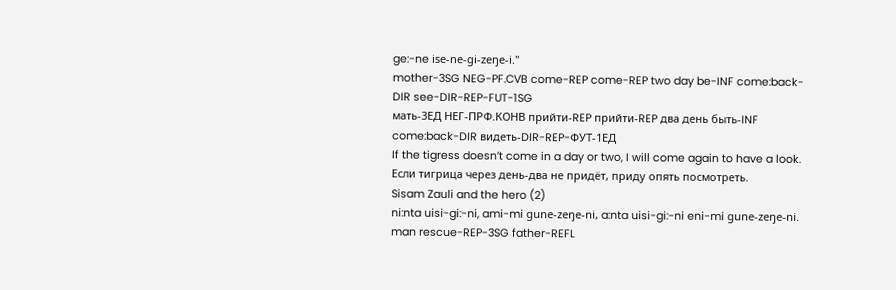ge:-ne ise-ne-gi-zeŋe-i."
mother-3SG NEG-PF.CVB come-REP come-REP two day be-INF come:back-DIR see-DIR-REP-FUT-1SG
мать-3ЕД НЕГ-ПРФ.КОНВ прийти-REP прийти-REP два день быть-INF come:back-DIR видеть-DIR-REP-ФУТ-1ЕД
If the tigress doesn’t come in a day or two, I will come again to have a look.
Если тигрица через день-два не придёт, приду опять посмотреть.
Sisam Zauli and the hero (2)
ni:nta uisi-gi:-ni, ami-mi gune-zeŋe-ni, a:nta uisi-gi:-ni eni-mi gune-zeŋe-ni.
man rescue-REP-3SG father-REFL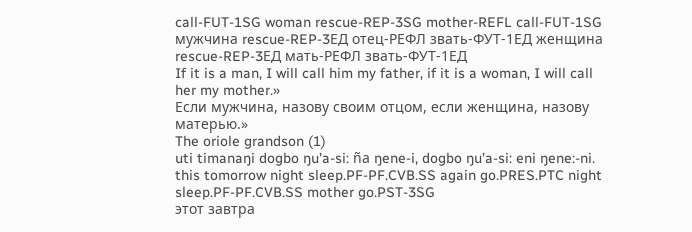call-FUT-1SG woman rescue-REP-3SG mother-REFL call-FUT-1SG
мужчина rescue-REP-3ЕД отец-РЕФЛ звать-ФУТ-1ЕД женщина rescue-REP-3ЕД мать-РЕФЛ звать-ФУТ-1ЕД
If it is a man, I will call him my father, if it is a woman, I will call her my mother.»
Если мужчина, назову своим отцом, если женщина, назову матерью.»
The oriole grandson (1)
uti timanaŋi dogbo ŋu’a-si: ña ŋene-i, dogbo ŋu’a-si: eni ŋene:-ni.
this tomorrow night sleep.PF-PF.CVB.SS again go.PRES.PTC night sleep.PF-PF.CVB.SS mother go.PST-3SG
этот завтра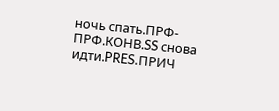ночь спать.ПРФ-ПРФ.КОНВ.SS снова идти.PRES.ПРИЧ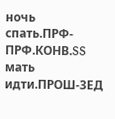ночь спать.ПРФ-ПРФ.КОНВ.SS мать идти.ПРОШ-3ЕД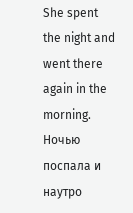She spent the night and went there again in the morning.
Ночью поспала и наутро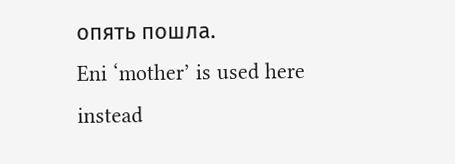опять пошла.
Eni ‘mother’ is used here instead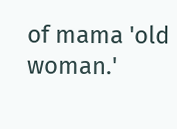of mama 'old woman.'